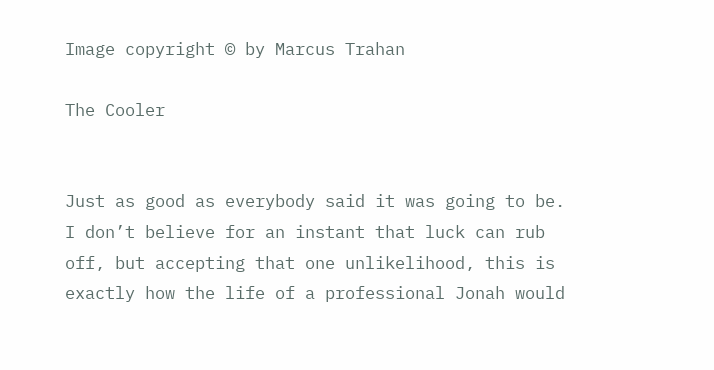Image copyright © by Marcus Trahan

The Cooler


Just as good as everybody said it was going to be. I don’t believe for an instant that luck can rub off, but accepting that one unlikelihood, this is exactly how the life of a professional Jonah would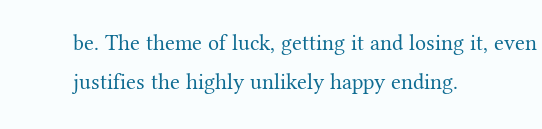be. The theme of luck, getting it and losing it, even justifies the highly unlikely happy ending.